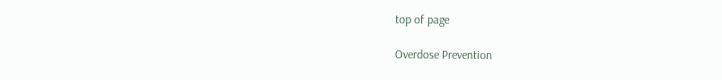top of page

Overdose Prevention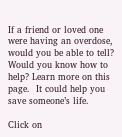If a friend or loved one were having an overdose, would you be able to tell? Would you know how to help? Learn more on this page.  It could help you save someone’s life.

Click on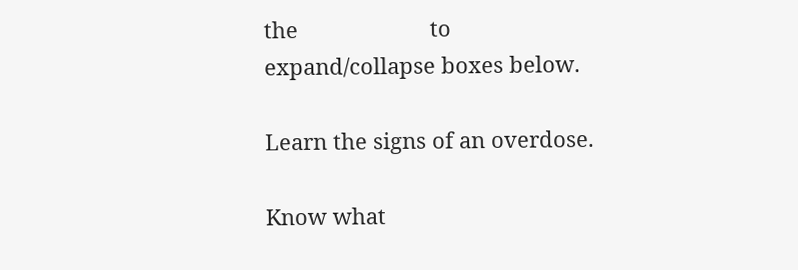the                      to expand/collapse boxes below.

Learn the signs of an overdose.

Know what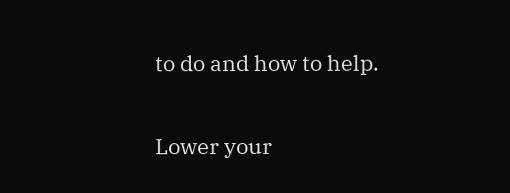to do and how to help.

Lower your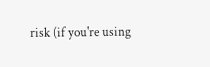risk (if you're using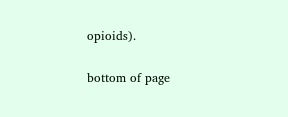opioids).

bottom of page